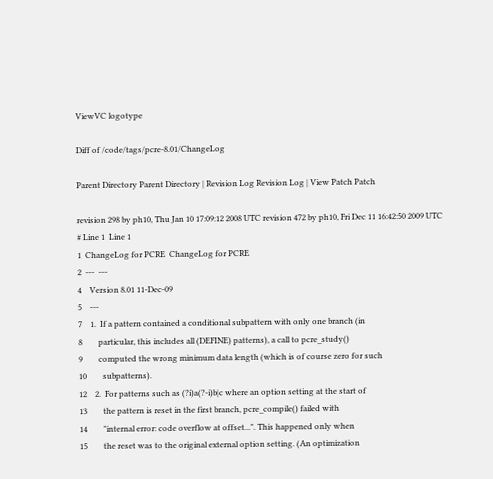ViewVC logotype

Diff of /code/tags/pcre-8.01/ChangeLog

Parent Directory Parent Directory | Revision Log Revision Log | View Patch Patch

revision 298 by ph10, Thu Jan 10 17:09:12 2008 UTC revision 472 by ph10, Fri Dec 11 16:42:50 2009 UTC
# Line 1  Line 1
1  ChangeLog for PCRE  ChangeLog for PCRE
2  ---  ---
4    Version 8.01 11-Dec-09
5    ---
7    1.  If a pattern contained a conditional subpattern with only one branch (in
8        particular, this includes all (DEFINE) patterns), a call to pcre_study()
9        computed the wrong minimum data length (which is of course zero for such
10        subpatterns).
12    2.  For patterns such as (?i)a(?-i)b|c where an option setting at the start of
13        the pattern is reset in the first branch, pcre_compile() failed with
14        "internal error: code overflow at offset...". This happened only when
15        the reset was to the original external option setting. (An optimization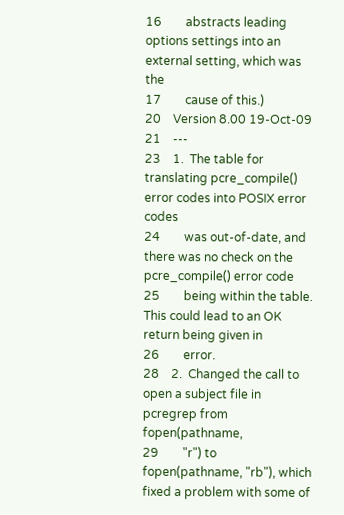16        abstracts leading options settings into an external setting, which was the
17        cause of this.)
20    Version 8.00 19-Oct-09
21    ---
23    1.  The table for translating pcre_compile() error codes into POSIX error codes
24        was out-of-date, and there was no check on the pcre_compile() error code
25        being within the table. This could lead to an OK return being given in
26        error.
28    2.  Changed the call to open a subject file in pcregrep from fopen(pathname,
29        "r") to fopen(pathname, "rb"), which fixed a problem with some of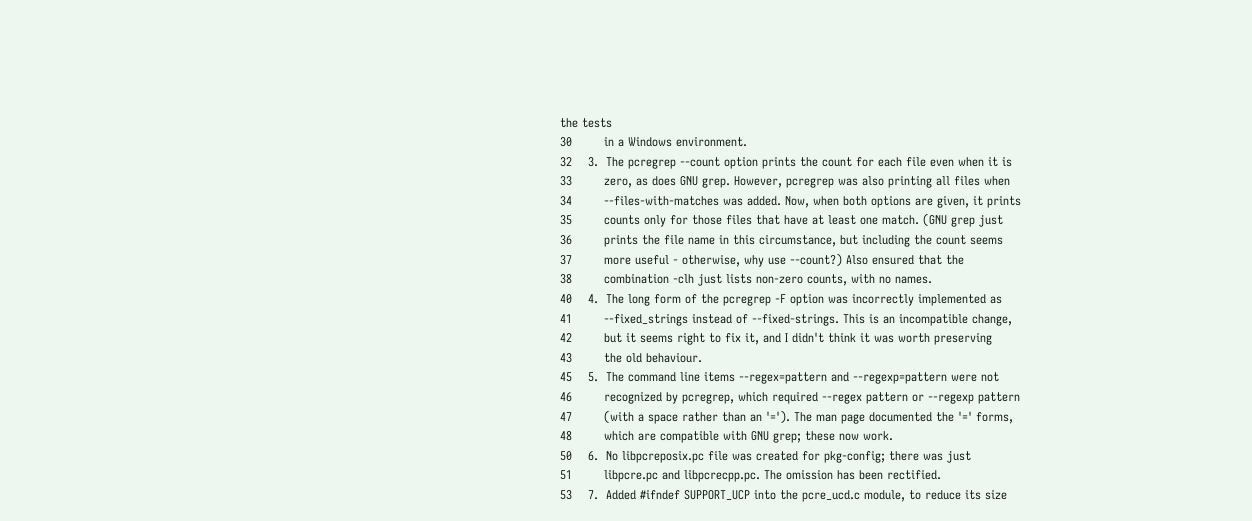the tests
30        in a Windows environment.
32    3.  The pcregrep --count option prints the count for each file even when it is
33        zero, as does GNU grep. However, pcregrep was also printing all files when
34        --files-with-matches was added. Now, when both options are given, it prints
35        counts only for those files that have at least one match. (GNU grep just
36        prints the file name in this circumstance, but including the count seems
37        more useful - otherwise, why use --count?) Also ensured that the
38        combination -clh just lists non-zero counts, with no names.
40    4.  The long form of the pcregrep -F option was incorrectly implemented as
41        --fixed_strings instead of --fixed-strings. This is an incompatible change,
42        but it seems right to fix it, and I didn't think it was worth preserving
43        the old behaviour.
45    5.  The command line items --regex=pattern and --regexp=pattern were not
46        recognized by pcregrep, which required --regex pattern or --regexp pattern
47        (with a space rather than an '='). The man page documented the '=' forms,
48        which are compatible with GNU grep; these now work.
50    6.  No libpcreposix.pc file was created for pkg-config; there was just
51        libpcre.pc and libpcrecpp.pc. The omission has been rectified.
53    7.  Added #ifndef SUPPORT_UCP into the pcre_ucd.c module, to reduce its size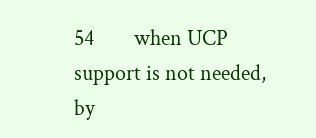54        when UCP support is not needed, by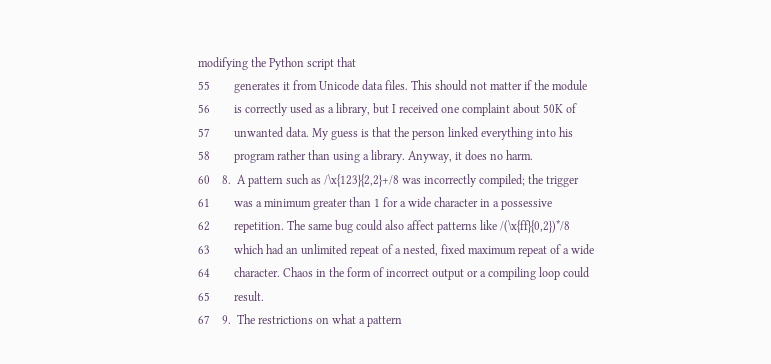modifying the Python script that
55        generates it from Unicode data files. This should not matter if the module
56        is correctly used as a library, but I received one complaint about 50K of
57        unwanted data. My guess is that the person linked everything into his
58        program rather than using a library. Anyway, it does no harm.
60    8.  A pattern such as /\x{123}{2,2}+/8 was incorrectly compiled; the trigger
61        was a minimum greater than 1 for a wide character in a possessive
62        repetition. The same bug could also affect patterns like /(\x{ff}{0,2})*/8
63        which had an unlimited repeat of a nested, fixed maximum repeat of a wide
64        character. Chaos in the form of incorrect output or a compiling loop could
65        result.
67    9.  The restrictions on what a pattern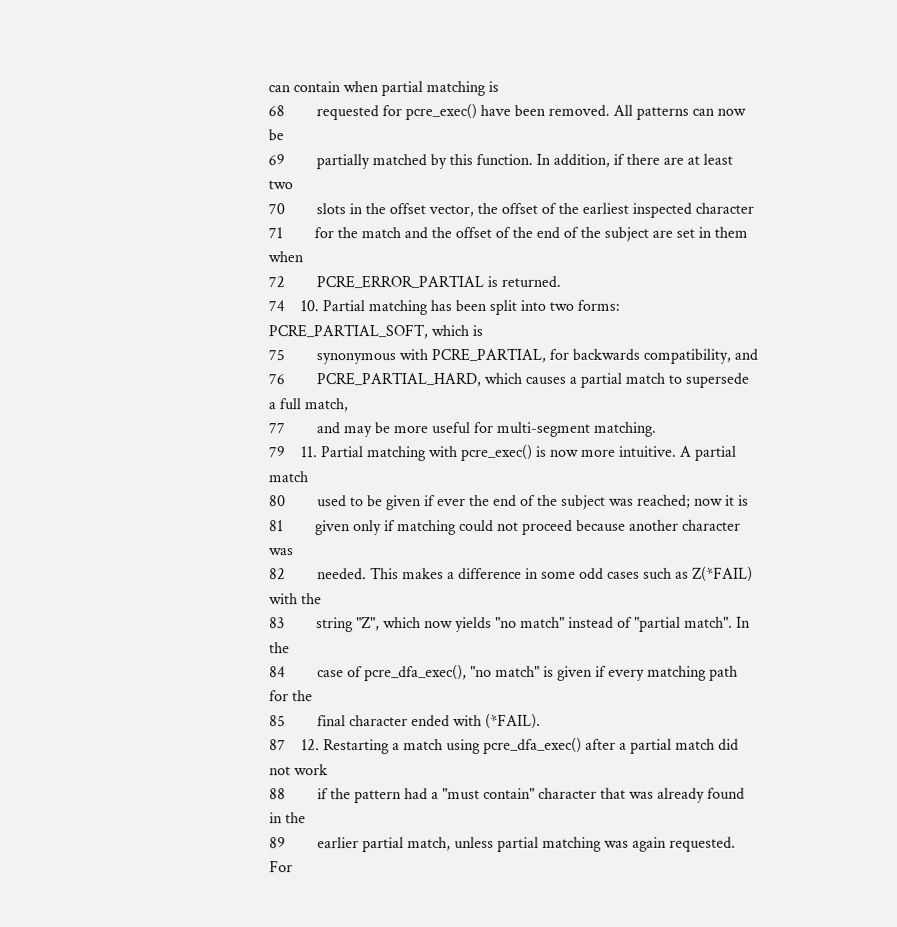can contain when partial matching is
68        requested for pcre_exec() have been removed. All patterns can now be
69        partially matched by this function. In addition, if there are at least two
70        slots in the offset vector, the offset of the earliest inspected character
71        for the match and the offset of the end of the subject are set in them when
72        PCRE_ERROR_PARTIAL is returned.
74    10. Partial matching has been split into two forms: PCRE_PARTIAL_SOFT, which is
75        synonymous with PCRE_PARTIAL, for backwards compatibility, and
76        PCRE_PARTIAL_HARD, which causes a partial match to supersede a full match,
77        and may be more useful for multi-segment matching.
79    11. Partial matching with pcre_exec() is now more intuitive. A partial match
80        used to be given if ever the end of the subject was reached; now it is
81        given only if matching could not proceed because another character was
82        needed. This makes a difference in some odd cases such as Z(*FAIL) with the
83        string "Z", which now yields "no match" instead of "partial match". In the
84        case of pcre_dfa_exec(), "no match" is given if every matching path for the
85        final character ended with (*FAIL).
87    12. Restarting a match using pcre_dfa_exec() after a partial match did not work
88        if the pattern had a "must contain" character that was already found in the
89        earlier partial match, unless partial matching was again requested. For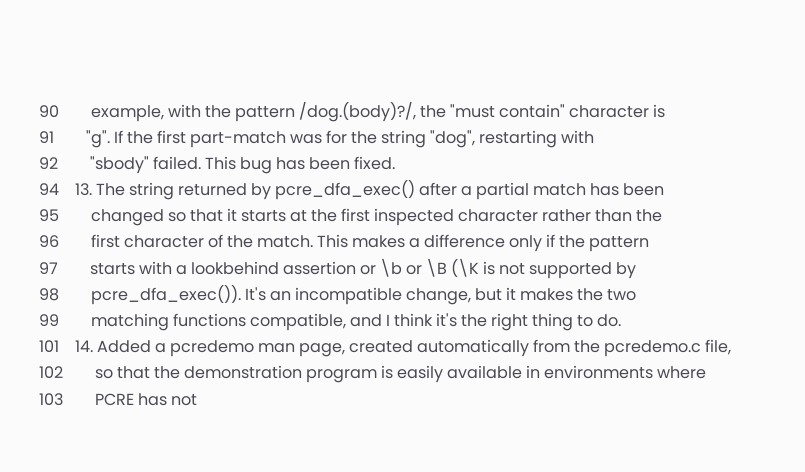90        example, with the pattern /dog.(body)?/, the "must contain" character is
91        "g". If the first part-match was for the string "dog", restarting with
92        "sbody" failed. This bug has been fixed.
94    13. The string returned by pcre_dfa_exec() after a partial match has been
95        changed so that it starts at the first inspected character rather than the
96        first character of the match. This makes a difference only if the pattern
97        starts with a lookbehind assertion or \b or \B (\K is not supported by
98        pcre_dfa_exec()). It's an incompatible change, but it makes the two
99        matching functions compatible, and I think it's the right thing to do.
101    14. Added a pcredemo man page, created automatically from the pcredemo.c file,
102        so that the demonstration program is easily available in environments where
103        PCRE has not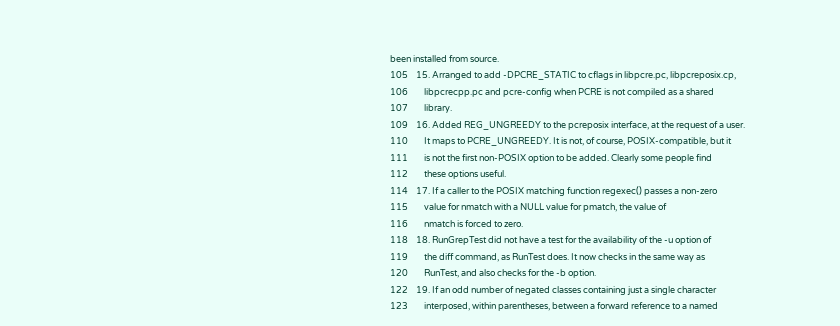been installed from source.
105    15. Arranged to add -DPCRE_STATIC to cflags in libpcre.pc, libpcreposix.cp,
106        libpcrecpp.pc and pcre-config when PCRE is not compiled as a shared
107        library.
109    16. Added REG_UNGREEDY to the pcreposix interface, at the request of a user.
110        It maps to PCRE_UNGREEDY. It is not, of course, POSIX-compatible, but it
111        is not the first non-POSIX option to be added. Clearly some people find
112        these options useful.
114    17. If a caller to the POSIX matching function regexec() passes a non-zero
115        value for nmatch with a NULL value for pmatch, the value of
116        nmatch is forced to zero.
118    18. RunGrepTest did not have a test for the availability of the -u option of
119        the diff command, as RunTest does. It now checks in the same way as
120        RunTest, and also checks for the -b option.
122    19. If an odd number of negated classes containing just a single character
123        interposed, within parentheses, between a forward reference to a named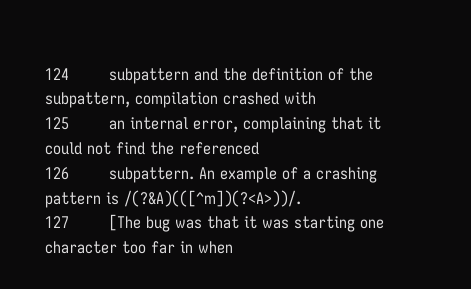124        subpattern and the definition of the subpattern, compilation crashed with
125        an internal error, complaining that it could not find the referenced
126        subpattern. An example of a crashing pattern is /(?&A)(([^m])(?<A>))/.
127        [The bug was that it was starting one character too far in when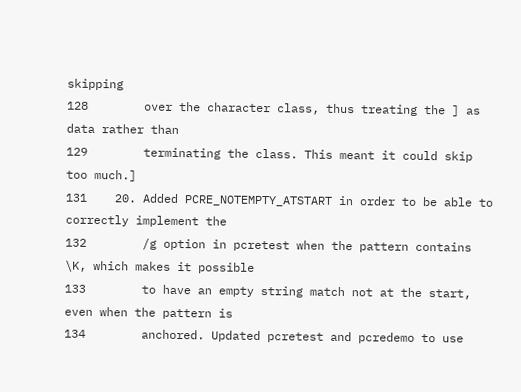skipping
128        over the character class, thus treating the ] as data rather than
129        terminating the class. This meant it could skip too much.]
131    20. Added PCRE_NOTEMPTY_ATSTART in order to be able to correctly implement the
132        /g option in pcretest when the pattern contains \K, which makes it possible
133        to have an empty string match not at the start, even when the pattern is
134        anchored. Updated pcretest and pcredemo to use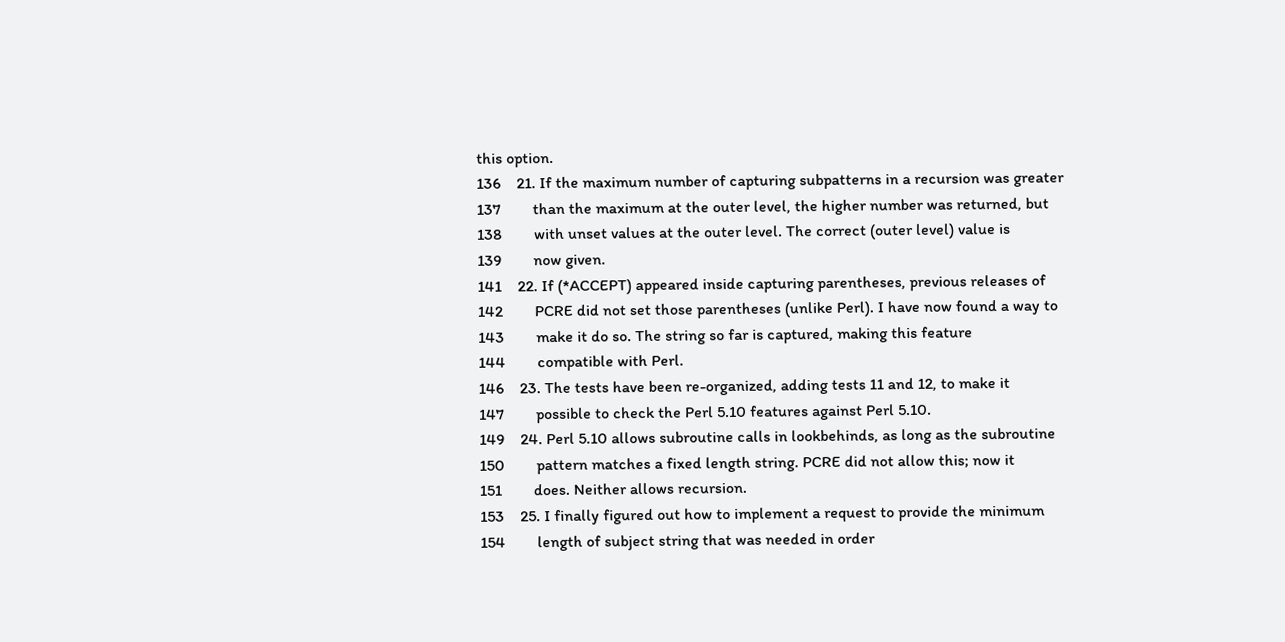this option.
136    21. If the maximum number of capturing subpatterns in a recursion was greater
137        than the maximum at the outer level, the higher number was returned, but
138        with unset values at the outer level. The correct (outer level) value is
139        now given.
141    22. If (*ACCEPT) appeared inside capturing parentheses, previous releases of
142        PCRE did not set those parentheses (unlike Perl). I have now found a way to
143        make it do so. The string so far is captured, making this feature
144        compatible with Perl.
146    23. The tests have been re-organized, adding tests 11 and 12, to make it
147        possible to check the Perl 5.10 features against Perl 5.10.
149    24. Perl 5.10 allows subroutine calls in lookbehinds, as long as the subroutine
150        pattern matches a fixed length string. PCRE did not allow this; now it
151        does. Neither allows recursion.
153    25. I finally figured out how to implement a request to provide the minimum
154        length of subject string that was needed in order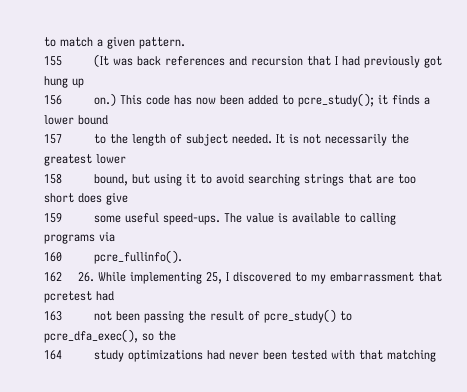to match a given pattern.
155        (It was back references and recursion that I had previously got hung up
156        on.) This code has now been added to pcre_study(); it finds a lower bound
157        to the length of subject needed. It is not necessarily the greatest lower
158        bound, but using it to avoid searching strings that are too short does give
159        some useful speed-ups. The value is available to calling programs via
160        pcre_fullinfo().
162    26. While implementing 25, I discovered to my embarrassment that pcretest had
163        not been passing the result of pcre_study() to pcre_dfa_exec(), so the
164        study optimizations had never been tested with that matching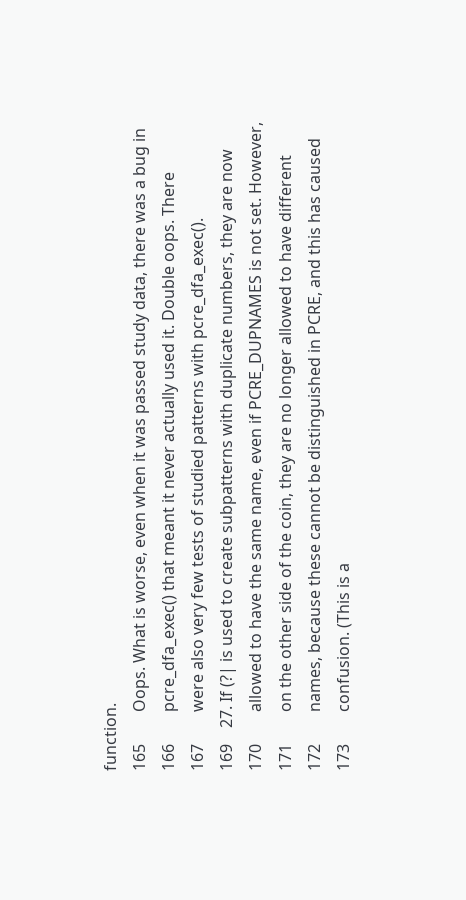function.
165        Oops. What is worse, even when it was passed study data, there was a bug in
166        pcre_dfa_exec() that meant it never actually used it. Double oops. There
167        were also very few tests of studied patterns with pcre_dfa_exec().
169    27. If (?| is used to create subpatterns with duplicate numbers, they are now
170        allowed to have the same name, even if PCRE_DUPNAMES is not set. However,
171        on the other side of the coin, they are no longer allowed to have different
172        names, because these cannot be distinguished in PCRE, and this has caused
173        confusion. (This is a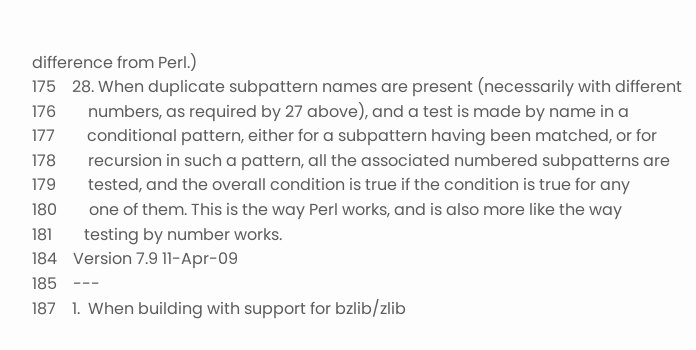difference from Perl.)
175    28. When duplicate subpattern names are present (necessarily with different
176        numbers, as required by 27 above), and a test is made by name in a
177        conditional pattern, either for a subpattern having been matched, or for
178        recursion in such a pattern, all the associated numbered subpatterns are
179        tested, and the overall condition is true if the condition is true for any
180        one of them. This is the way Perl works, and is also more like the way
181        testing by number works.
184    Version 7.9 11-Apr-09
185    ---
187    1.  When building with support for bzlib/zlib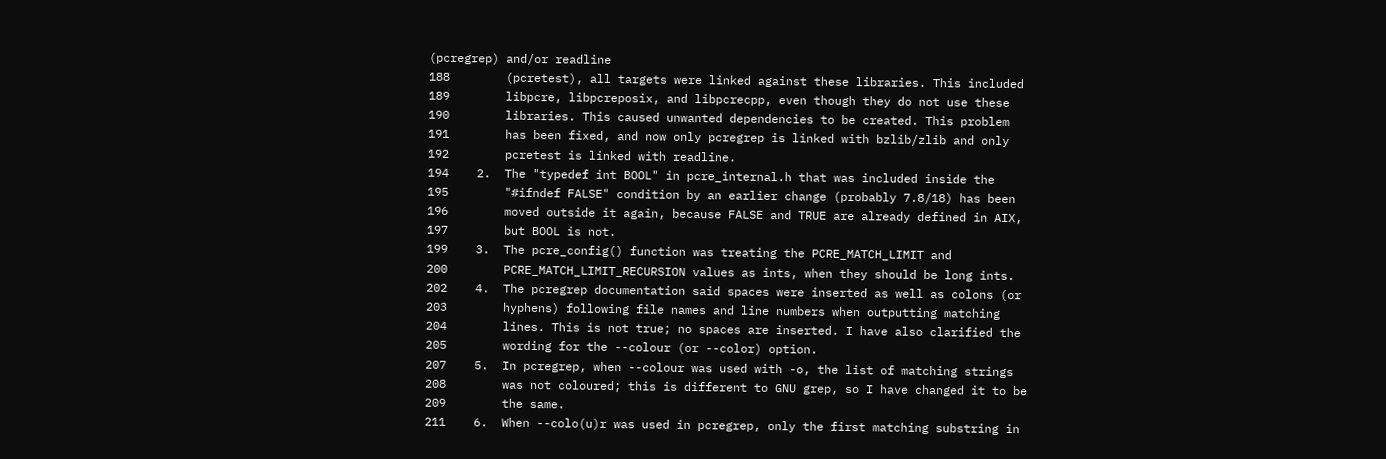(pcregrep) and/or readline
188        (pcretest), all targets were linked against these libraries. This included
189        libpcre, libpcreposix, and libpcrecpp, even though they do not use these
190        libraries. This caused unwanted dependencies to be created. This problem
191        has been fixed, and now only pcregrep is linked with bzlib/zlib and only
192        pcretest is linked with readline.
194    2.  The "typedef int BOOL" in pcre_internal.h that was included inside the
195        "#ifndef FALSE" condition by an earlier change (probably 7.8/18) has been
196        moved outside it again, because FALSE and TRUE are already defined in AIX,
197        but BOOL is not.
199    3.  The pcre_config() function was treating the PCRE_MATCH_LIMIT and
200        PCRE_MATCH_LIMIT_RECURSION values as ints, when they should be long ints.
202    4.  The pcregrep documentation said spaces were inserted as well as colons (or
203        hyphens) following file names and line numbers when outputting matching
204        lines. This is not true; no spaces are inserted. I have also clarified the
205        wording for the --colour (or --color) option.
207    5.  In pcregrep, when --colour was used with -o, the list of matching strings
208        was not coloured; this is different to GNU grep, so I have changed it to be
209        the same.
211    6.  When --colo(u)r was used in pcregrep, only the first matching substring in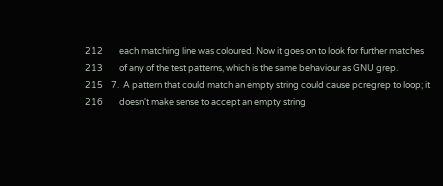212        each matching line was coloured. Now it goes on to look for further matches
213        of any of the test patterns, which is the same behaviour as GNU grep.
215    7.  A pattern that could match an empty string could cause pcregrep to loop; it
216        doesn't make sense to accept an empty string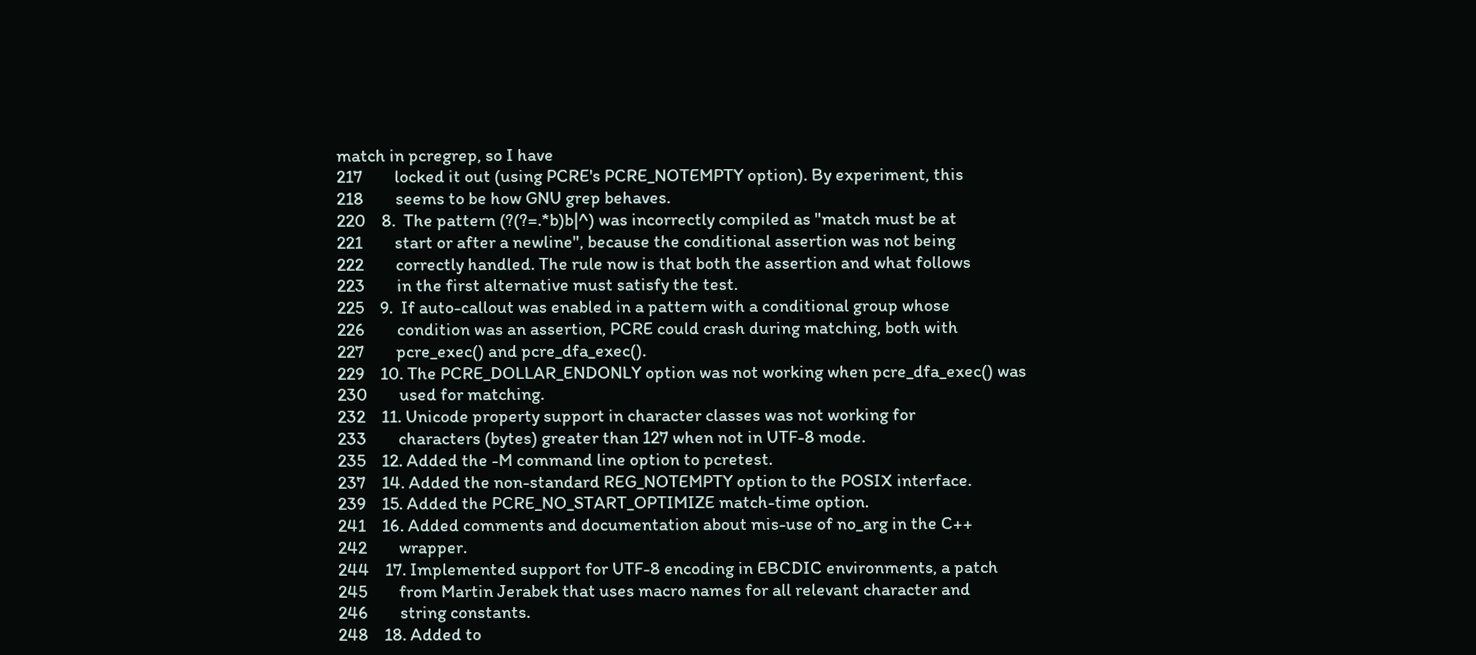match in pcregrep, so I have
217        locked it out (using PCRE's PCRE_NOTEMPTY option). By experiment, this
218        seems to be how GNU grep behaves.
220    8.  The pattern (?(?=.*b)b|^) was incorrectly compiled as "match must be at
221        start or after a newline", because the conditional assertion was not being
222        correctly handled. The rule now is that both the assertion and what follows
223        in the first alternative must satisfy the test.
225    9.  If auto-callout was enabled in a pattern with a conditional group whose
226        condition was an assertion, PCRE could crash during matching, both with
227        pcre_exec() and pcre_dfa_exec().
229    10. The PCRE_DOLLAR_ENDONLY option was not working when pcre_dfa_exec() was
230        used for matching.
232    11. Unicode property support in character classes was not working for
233        characters (bytes) greater than 127 when not in UTF-8 mode.
235    12. Added the -M command line option to pcretest.
237    14. Added the non-standard REG_NOTEMPTY option to the POSIX interface.
239    15. Added the PCRE_NO_START_OPTIMIZE match-time option.
241    16. Added comments and documentation about mis-use of no_arg in the C++
242        wrapper.
244    17. Implemented support for UTF-8 encoding in EBCDIC environments, a patch
245        from Martin Jerabek that uses macro names for all relevant character and
246        string constants.
248    18. Added to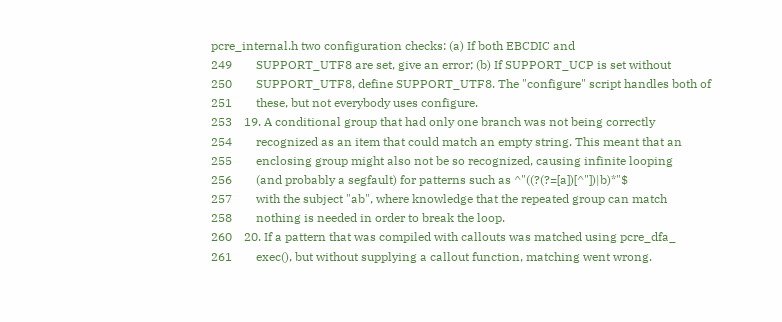pcre_internal.h two configuration checks: (a) If both EBCDIC and
249        SUPPORT_UTF8 are set, give an error; (b) If SUPPORT_UCP is set without
250        SUPPORT_UTF8, define SUPPORT_UTF8. The "configure" script handles both of
251        these, but not everybody uses configure.
253    19. A conditional group that had only one branch was not being correctly
254        recognized as an item that could match an empty string. This meant that an
255        enclosing group might also not be so recognized, causing infinite looping
256        (and probably a segfault) for patterns such as ^"((?(?=[a])[^"])|b)*"$
257        with the subject "ab", where knowledge that the repeated group can match
258        nothing is needed in order to break the loop.
260    20. If a pattern that was compiled with callouts was matched using pcre_dfa_
261        exec(), but without supplying a callout function, matching went wrong.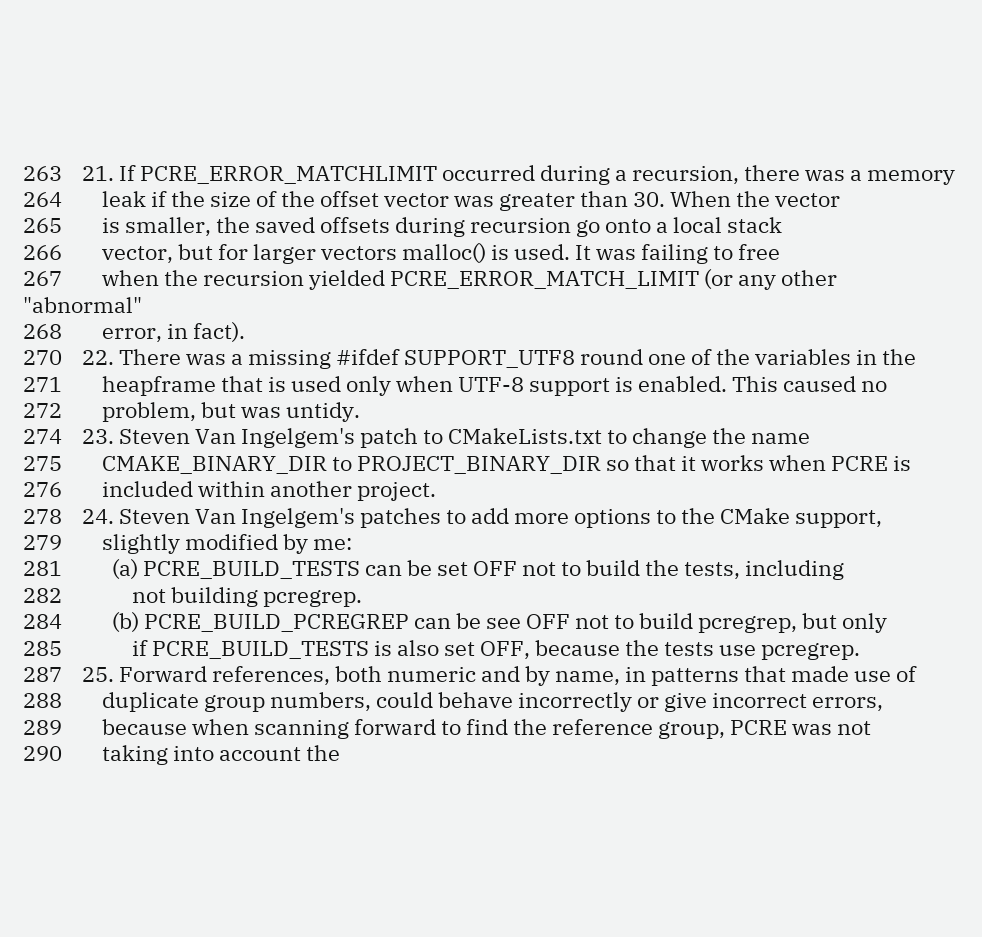263    21. If PCRE_ERROR_MATCHLIMIT occurred during a recursion, there was a memory
264        leak if the size of the offset vector was greater than 30. When the vector
265        is smaller, the saved offsets during recursion go onto a local stack
266        vector, but for larger vectors malloc() is used. It was failing to free
267        when the recursion yielded PCRE_ERROR_MATCH_LIMIT (or any other "abnormal"
268        error, in fact).
270    22. There was a missing #ifdef SUPPORT_UTF8 round one of the variables in the
271        heapframe that is used only when UTF-8 support is enabled. This caused no
272        problem, but was untidy.
274    23. Steven Van Ingelgem's patch to CMakeLists.txt to change the name
275        CMAKE_BINARY_DIR to PROJECT_BINARY_DIR so that it works when PCRE is
276        included within another project.
278    24. Steven Van Ingelgem's patches to add more options to the CMake support,
279        slightly modified by me:
281          (a) PCRE_BUILD_TESTS can be set OFF not to build the tests, including
282              not building pcregrep.
284          (b) PCRE_BUILD_PCREGREP can be see OFF not to build pcregrep, but only
285              if PCRE_BUILD_TESTS is also set OFF, because the tests use pcregrep.
287    25. Forward references, both numeric and by name, in patterns that made use of
288        duplicate group numbers, could behave incorrectly or give incorrect errors,
289        because when scanning forward to find the reference group, PCRE was not
290        taking into account the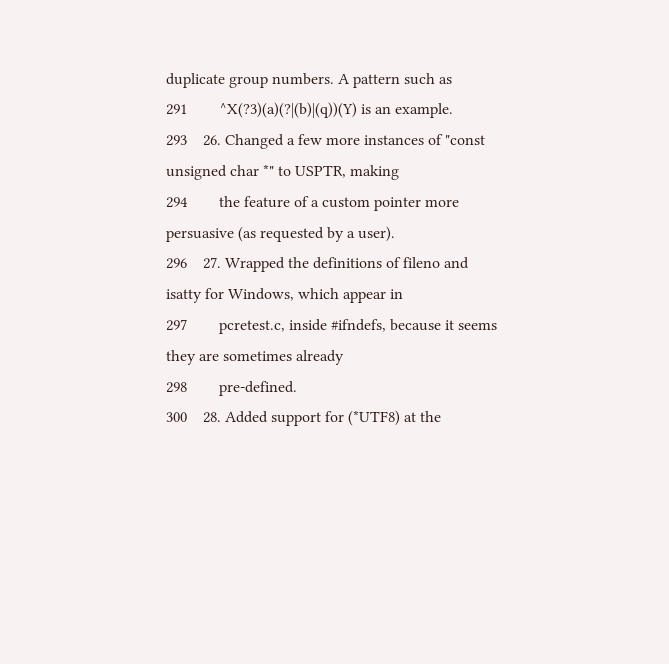duplicate group numbers. A pattern such as
291        ^X(?3)(a)(?|(b)|(q))(Y) is an example.
293    26. Changed a few more instances of "const unsigned char *" to USPTR, making
294        the feature of a custom pointer more persuasive (as requested by a user).
296    27. Wrapped the definitions of fileno and isatty for Windows, which appear in
297        pcretest.c, inside #ifndefs, because it seems they are sometimes already
298        pre-defined.
300    28. Added support for (*UTF8) at the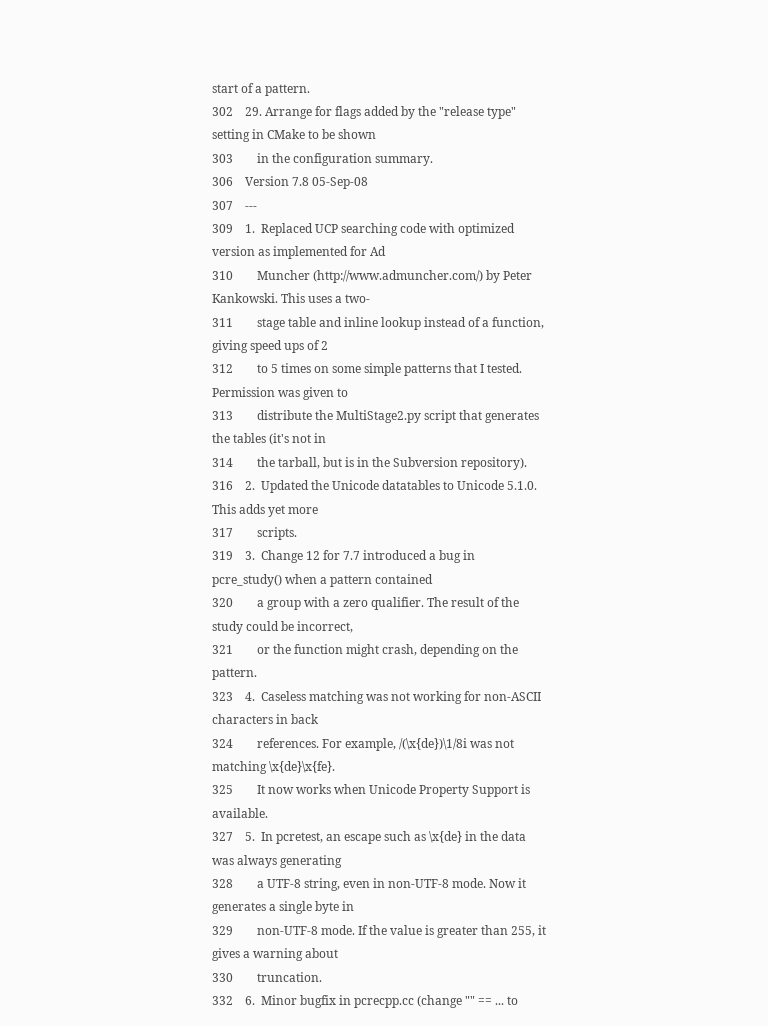start of a pattern.
302    29. Arrange for flags added by the "release type" setting in CMake to be shown
303        in the configuration summary.
306    Version 7.8 05-Sep-08
307    ---
309    1.  Replaced UCP searching code with optimized version as implemented for Ad
310        Muncher (http://www.admuncher.com/) by Peter Kankowski. This uses a two-
311        stage table and inline lookup instead of a function, giving speed ups of 2
312        to 5 times on some simple patterns that I tested. Permission was given to
313        distribute the MultiStage2.py script that generates the tables (it's not in
314        the tarball, but is in the Subversion repository).
316    2.  Updated the Unicode datatables to Unicode 5.1.0. This adds yet more
317        scripts.
319    3.  Change 12 for 7.7 introduced a bug in pcre_study() when a pattern contained
320        a group with a zero qualifier. The result of the study could be incorrect,
321        or the function might crash, depending on the pattern.
323    4.  Caseless matching was not working for non-ASCII characters in back
324        references. For example, /(\x{de})\1/8i was not matching \x{de}\x{fe}.
325        It now works when Unicode Property Support is available.
327    5.  In pcretest, an escape such as \x{de} in the data was always generating
328        a UTF-8 string, even in non-UTF-8 mode. Now it generates a single byte in
329        non-UTF-8 mode. If the value is greater than 255, it gives a warning about
330        truncation.
332    6.  Minor bugfix in pcrecpp.cc (change "" == ... to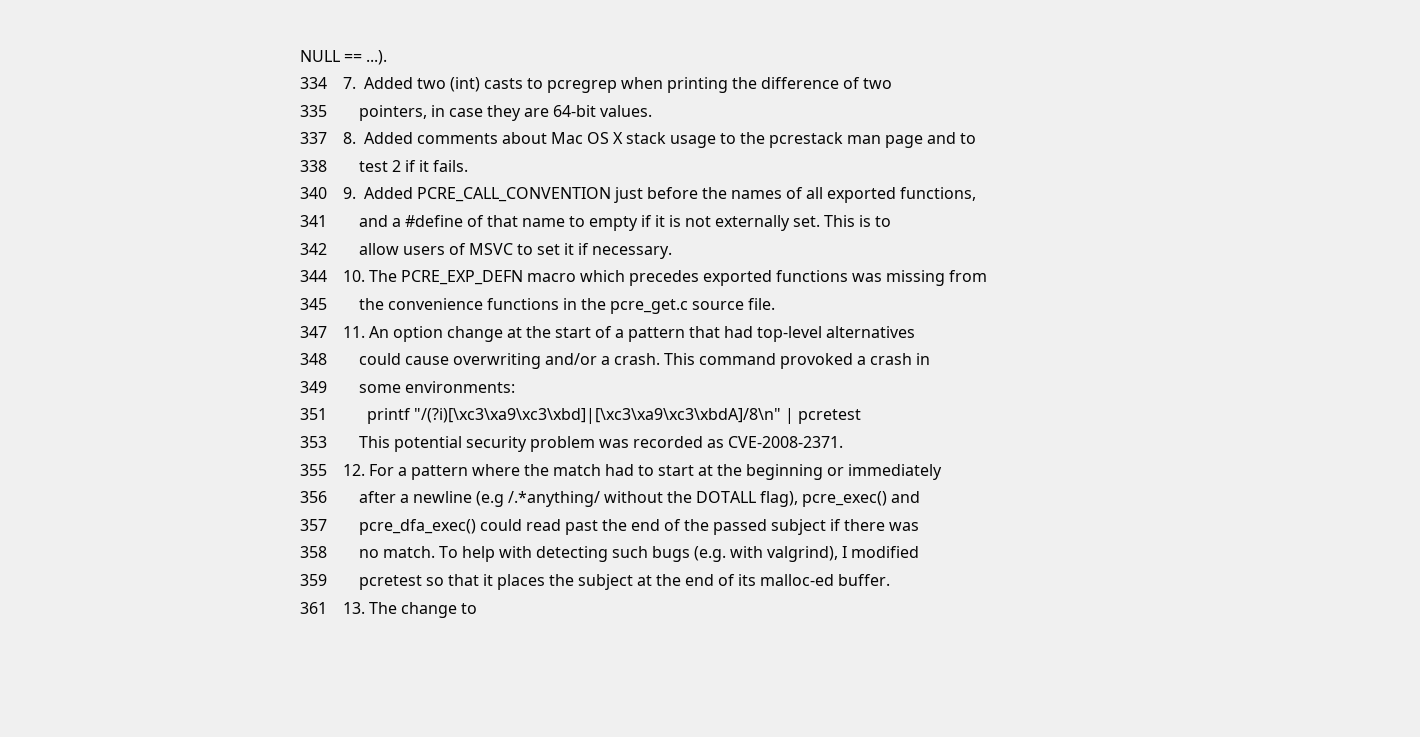NULL == ...).
334    7.  Added two (int) casts to pcregrep when printing the difference of two
335        pointers, in case they are 64-bit values.
337    8.  Added comments about Mac OS X stack usage to the pcrestack man page and to
338        test 2 if it fails.
340    9.  Added PCRE_CALL_CONVENTION just before the names of all exported functions,
341        and a #define of that name to empty if it is not externally set. This is to
342        allow users of MSVC to set it if necessary.
344    10. The PCRE_EXP_DEFN macro which precedes exported functions was missing from
345        the convenience functions in the pcre_get.c source file.
347    11. An option change at the start of a pattern that had top-level alternatives
348        could cause overwriting and/or a crash. This command provoked a crash in
349        some environments:
351          printf "/(?i)[\xc3\xa9\xc3\xbd]|[\xc3\xa9\xc3\xbdA]/8\n" | pcretest
353        This potential security problem was recorded as CVE-2008-2371.
355    12. For a pattern where the match had to start at the beginning or immediately
356        after a newline (e.g /.*anything/ without the DOTALL flag), pcre_exec() and
357        pcre_dfa_exec() could read past the end of the passed subject if there was
358        no match. To help with detecting such bugs (e.g. with valgrind), I modified
359        pcretest so that it places the subject at the end of its malloc-ed buffer.
361    13. The change to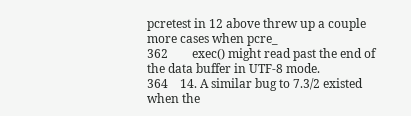pcretest in 12 above threw up a couple more cases when pcre_
362        exec() might read past the end of the data buffer in UTF-8 mode.
364    14. A similar bug to 7.3/2 existed when the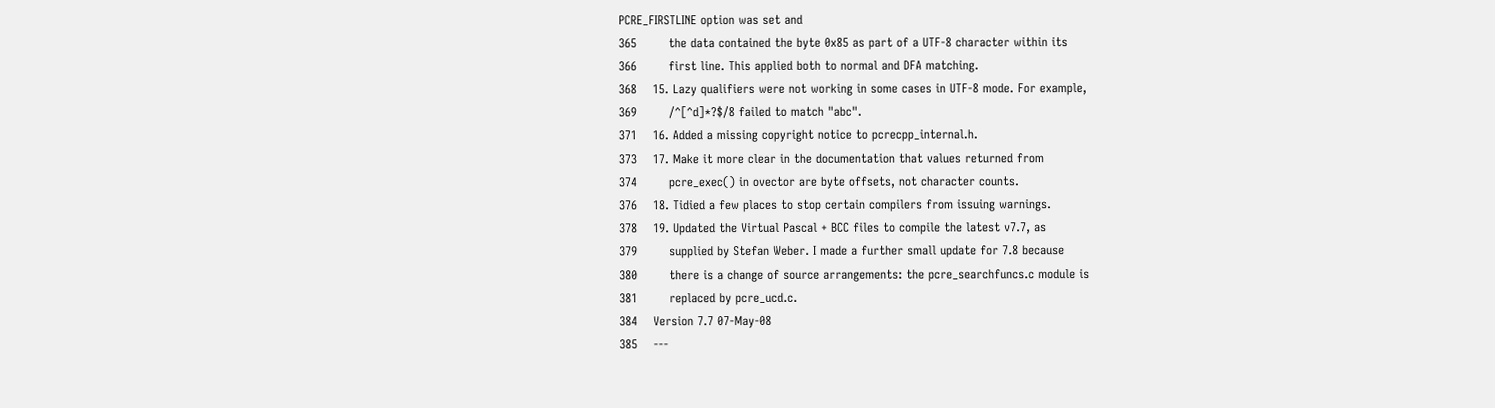PCRE_FIRSTLINE option was set and
365        the data contained the byte 0x85 as part of a UTF-8 character within its
366        first line. This applied both to normal and DFA matching.
368    15. Lazy qualifiers were not working in some cases in UTF-8 mode. For example,
369        /^[^d]*?$/8 failed to match "abc".
371    16. Added a missing copyright notice to pcrecpp_internal.h.
373    17. Make it more clear in the documentation that values returned from
374        pcre_exec() in ovector are byte offsets, not character counts.
376    18. Tidied a few places to stop certain compilers from issuing warnings.
378    19. Updated the Virtual Pascal + BCC files to compile the latest v7.7, as
379        supplied by Stefan Weber. I made a further small update for 7.8 because
380        there is a change of source arrangements: the pcre_searchfuncs.c module is
381        replaced by pcre_ucd.c.
384    Version 7.7 07-May-08
385    ---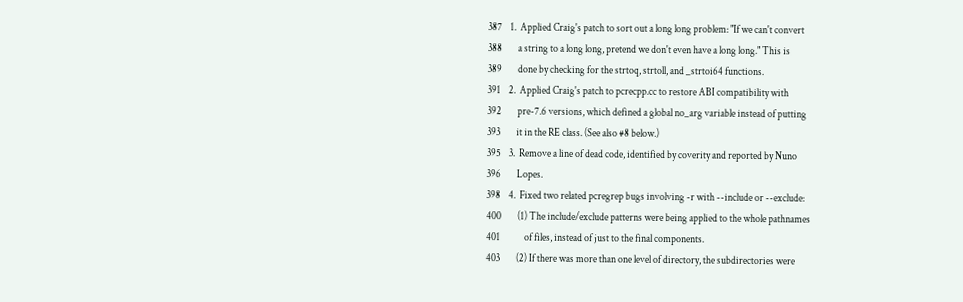387    1.  Applied Craig's patch to sort out a long long problem: "If we can't convert
388        a string to a long long, pretend we don't even have a long long." This is
389        done by checking for the strtoq, strtoll, and _strtoi64 functions.
391    2.  Applied Craig's patch to pcrecpp.cc to restore ABI compatibility with
392        pre-7.6 versions, which defined a global no_arg variable instead of putting
393        it in the RE class. (See also #8 below.)
395    3.  Remove a line of dead code, identified by coverity and reported by Nuno
396        Lopes.
398    4.  Fixed two related pcregrep bugs involving -r with --include or --exclude:
400        (1) The include/exclude patterns were being applied to the whole pathnames
401            of files, instead of just to the final components.
403        (2) If there was more than one level of directory, the subdirectories were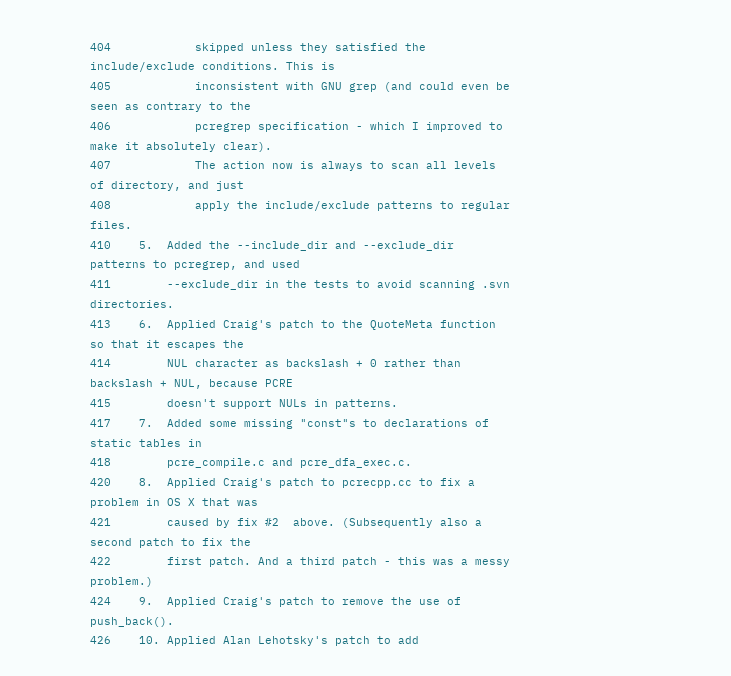404            skipped unless they satisfied the include/exclude conditions. This is
405            inconsistent with GNU grep (and could even be seen as contrary to the
406            pcregrep specification - which I improved to make it absolutely clear).
407            The action now is always to scan all levels of directory, and just
408            apply the include/exclude patterns to regular files.
410    5.  Added the --include_dir and --exclude_dir patterns to pcregrep, and used
411        --exclude_dir in the tests to avoid scanning .svn directories.
413    6.  Applied Craig's patch to the QuoteMeta function so that it escapes the
414        NUL character as backslash + 0 rather than backslash + NUL, because PCRE
415        doesn't support NULs in patterns.
417    7.  Added some missing "const"s to declarations of static tables in
418        pcre_compile.c and pcre_dfa_exec.c.
420    8.  Applied Craig's patch to pcrecpp.cc to fix a problem in OS X that was
421        caused by fix #2  above. (Subsequently also a second patch to fix the
422        first patch. And a third patch - this was a messy problem.)
424    9.  Applied Craig's patch to remove the use of push_back().
426    10. Applied Alan Lehotsky's patch to add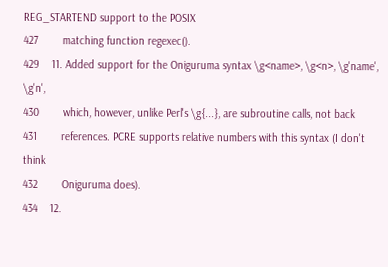REG_STARTEND support to the POSIX
427        matching function regexec().
429    11. Added support for the Oniguruma syntax \g<name>, \g<n>, \g'name', \g'n',
430        which, however, unlike Perl's \g{...}, are subroutine calls, not back
431        references. PCRE supports relative numbers with this syntax (I don't think
432        Oniguruma does).
434    12.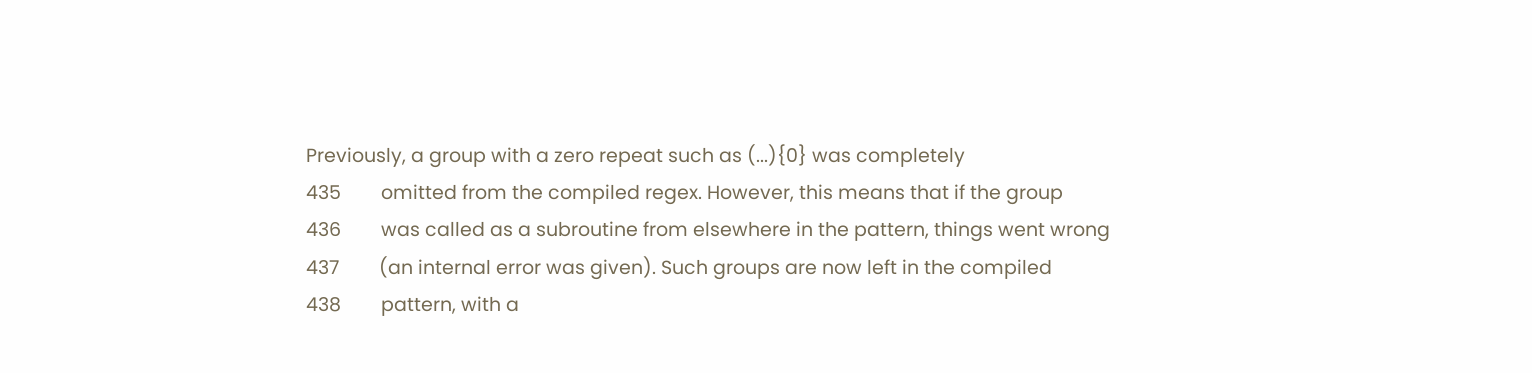Previously, a group with a zero repeat such as (...){0} was completely
435        omitted from the compiled regex. However, this means that if the group
436        was called as a subroutine from elsewhere in the pattern, things went wrong
437        (an internal error was given). Such groups are now left in the compiled
438        pattern, with a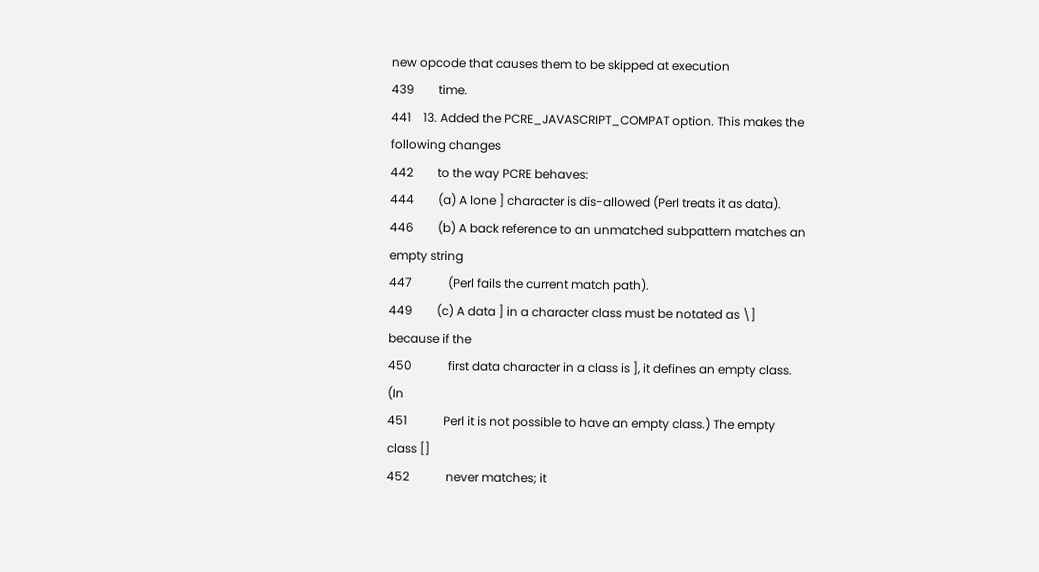new opcode that causes them to be skipped at execution
439        time.
441    13. Added the PCRE_JAVASCRIPT_COMPAT option. This makes the following changes
442        to the way PCRE behaves:
444        (a) A lone ] character is dis-allowed (Perl treats it as data).
446        (b) A back reference to an unmatched subpattern matches an empty string
447            (Perl fails the current match path).
449        (c) A data ] in a character class must be notated as \] because if the
450            first data character in a class is ], it defines an empty class. (In
451            Perl it is not possible to have an empty class.) The empty class []
452            never matches; it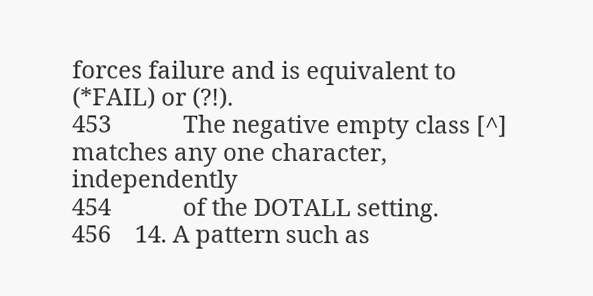forces failure and is equivalent to (*FAIL) or (?!).
453            The negative empty class [^] matches any one character, independently
454            of the DOTALL setting.
456    14. A pattern such as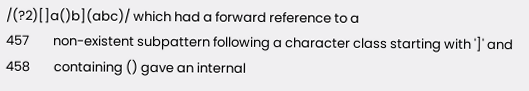/(?2)[]a()b](abc)/ which had a forward reference to a
457        non-existent subpattern following a character class starting with ']' and
458        containing () gave an internal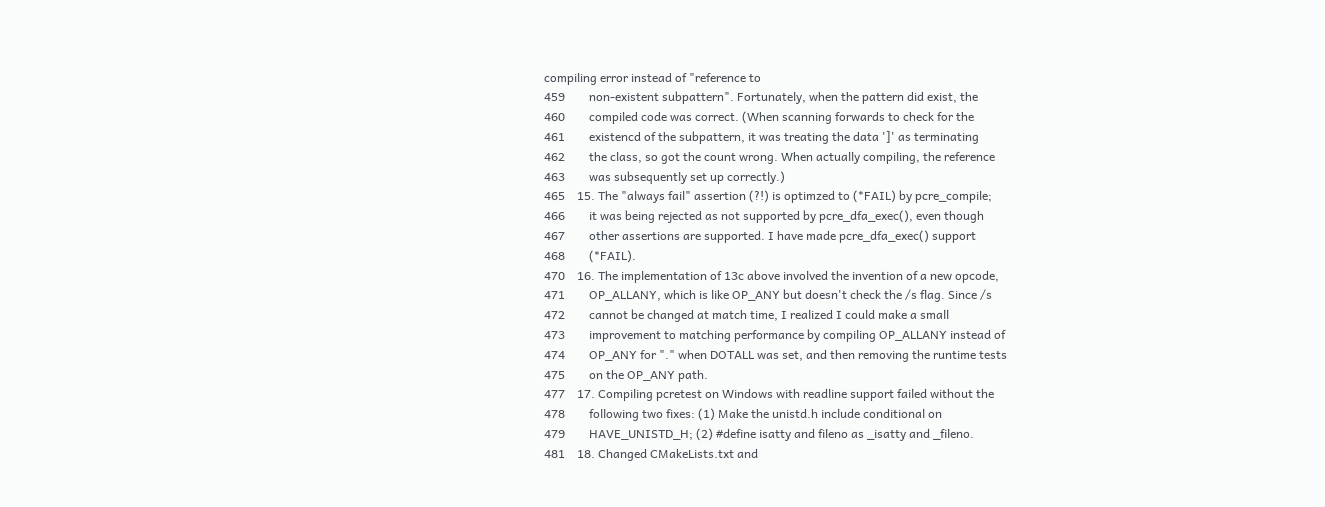compiling error instead of "reference to
459        non-existent subpattern". Fortunately, when the pattern did exist, the
460        compiled code was correct. (When scanning forwards to check for the
461        existencd of the subpattern, it was treating the data ']' as terminating
462        the class, so got the count wrong. When actually compiling, the reference
463        was subsequently set up correctly.)
465    15. The "always fail" assertion (?!) is optimzed to (*FAIL) by pcre_compile;
466        it was being rejected as not supported by pcre_dfa_exec(), even though
467        other assertions are supported. I have made pcre_dfa_exec() support
468        (*FAIL).
470    16. The implementation of 13c above involved the invention of a new opcode,
471        OP_ALLANY, which is like OP_ANY but doesn't check the /s flag. Since /s
472        cannot be changed at match time, I realized I could make a small
473        improvement to matching performance by compiling OP_ALLANY instead of
474        OP_ANY for "." when DOTALL was set, and then removing the runtime tests
475        on the OP_ANY path.
477    17. Compiling pcretest on Windows with readline support failed without the
478        following two fixes: (1) Make the unistd.h include conditional on
479        HAVE_UNISTD_H; (2) #define isatty and fileno as _isatty and _fileno.
481    18. Changed CMakeLists.txt and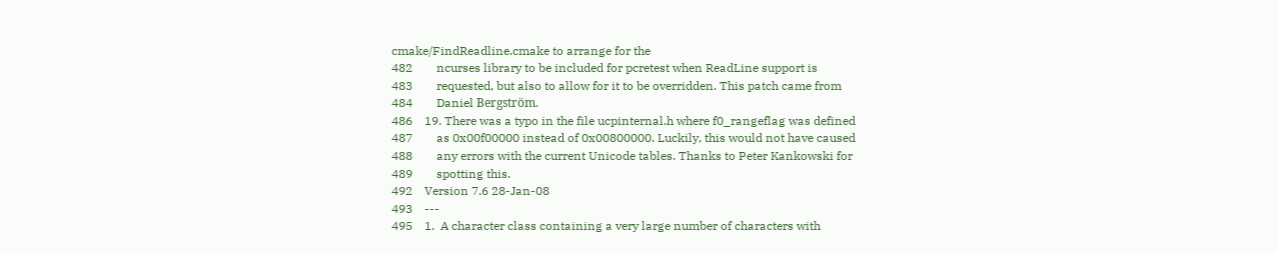cmake/FindReadline.cmake to arrange for the
482        ncurses library to be included for pcretest when ReadLine support is
483        requested, but also to allow for it to be overridden. This patch came from
484        Daniel Bergström.
486    19. There was a typo in the file ucpinternal.h where f0_rangeflag was defined
487        as 0x00f00000 instead of 0x00800000. Luckily, this would not have caused
488        any errors with the current Unicode tables. Thanks to Peter Kankowski for
489        spotting this.
492    Version 7.6 28-Jan-08
493    ---
495    1.  A character class containing a very large number of characters with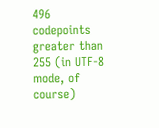496        codepoints greater than 255 (in UTF-8 mode, of course)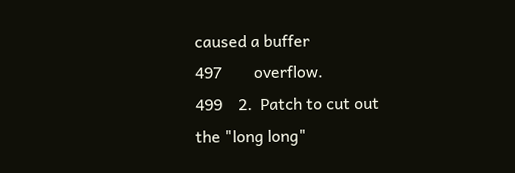caused a buffer
497        overflow.
499    2.  Patch to cut out the "long long"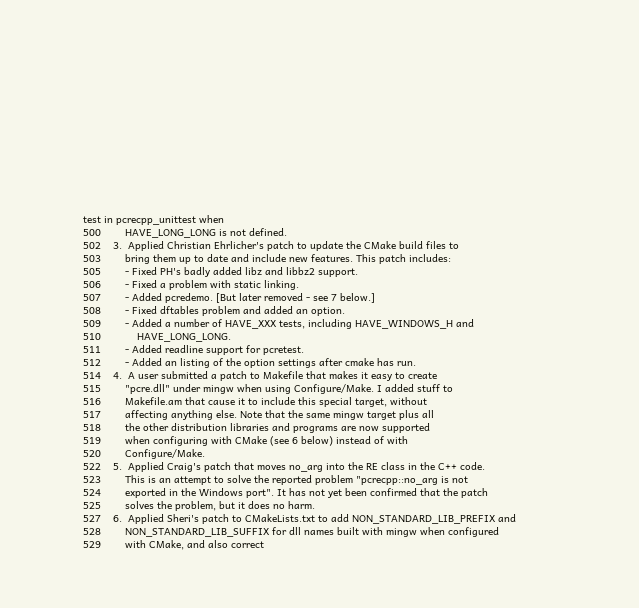test in pcrecpp_unittest when
500        HAVE_LONG_LONG is not defined.
502    3.  Applied Christian Ehrlicher's patch to update the CMake build files to
503        bring them up to date and include new features. This patch includes:
505        - Fixed PH's badly added libz and libbz2 support.
506        - Fixed a problem with static linking.
507        - Added pcredemo. [But later removed - see 7 below.]
508        - Fixed dftables problem and added an option.
509        - Added a number of HAVE_XXX tests, including HAVE_WINDOWS_H and
510            HAVE_LONG_LONG.
511        - Added readline support for pcretest.
512        - Added an listing of the option settings after cmake has run.
514    4.  A user submitted a patch to Makefile that makes it easy to create
515        "pcre.dll" under mingw when using Configure/Make. I added stuff to
516        Makefile.am that cause it to include this special target, without
517        affecting anything else. Note that the same mingw target plus all
518        the other distribution libraries and programs are now supported
519        when configuring with CMake (see 6 below) instead of with
520        Configure/Make.
522    5.  Applied Craig's patch that moves no_arg into the RE class in the C++ code.
523        This is an attempt to solve the reported problem "pcrecpp::no_arg is not
524        exported in the Windows port". It has not yet been confirmed that the patch
525        solves the problem, but it does no harm.
527    6.  Applied Sheri's patch to CMakeLists.txt to add NON_STANDARD_LIB_PREFIX and
528        NON_STANDARD_LIB_SUFFIX for dll names built with mingw when configured
529        with CMake, and also correct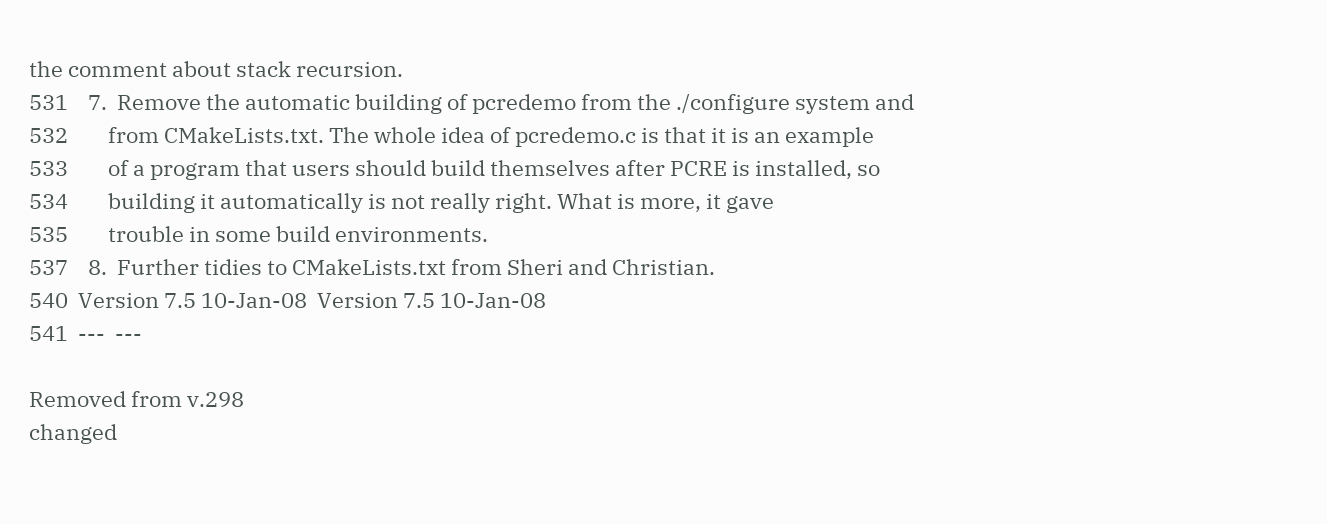the comment about stack recursion.
531    7.  Remove the automatic building of pcredemo from the ./configure system and
532        from CMakeLists.txt. The whole idea of pcredemo.c is that it is an example
533        of a program that users should build themselves after PCRE is installed, so
534        building it automatically is not really right. What is more, it gave
535        trouble in some build environments.
537    8.  Further tidies to CMakeLists.txt from Sheri and Christian.
540  Version 7.5 10-Jan-08  Version 7.5 10-Jan-08
541  ---  ---

Removed from v.298
changed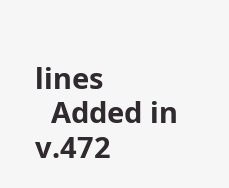lines
  Added in v.472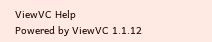ViewVC Help
Powered by ViewVC 1.1.12